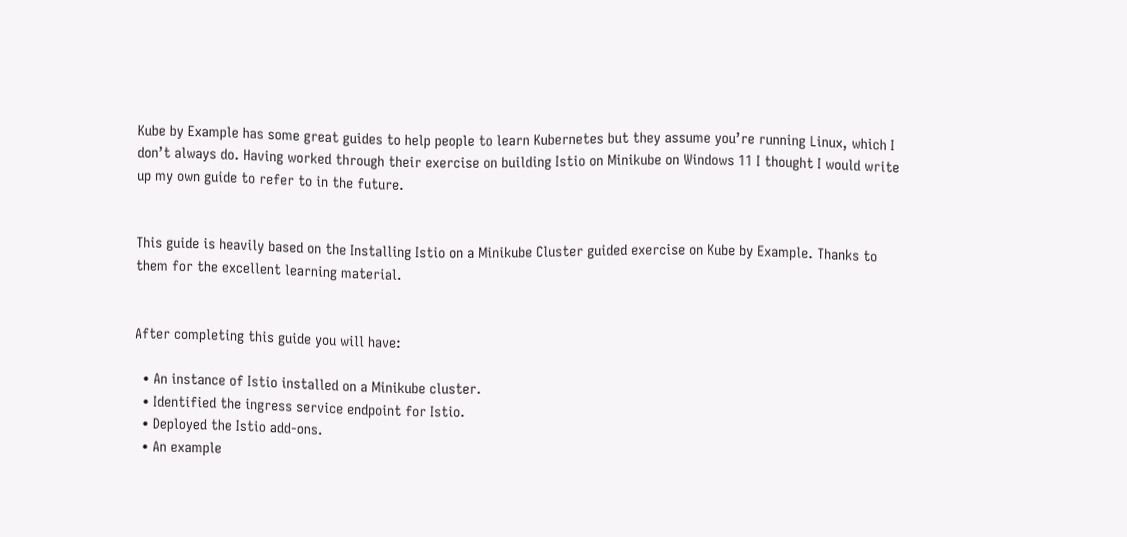Kube by Example has some great guides to help people to learn Kubernetes but they assume you’re running Linux, which I don’t always do. Having worked through their exercise on building Istio on Minikube on Windows 11 I thought I would write up my own guide to refer to in the future.


This guide is heavily based on the Installing Istio on a Minikube Cluster guided exercise on Kube by Example. Thanks to them for the excellent learning material.


After completing this guide you will have:

  • An instance of Istio installed on a Minikube cluster.
  • Identified the ingress service endpoint for Istio.
  • Deployed the Istio add-ons.
  • An example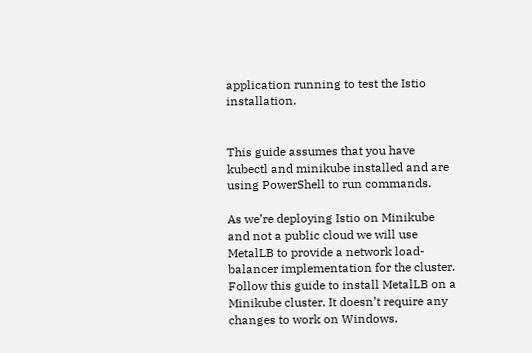application running to test the Istio installation.


This guide assumes that you have kubectl and minikube installed and are using PowerShell to run commands.

As we’re deploying Istio on Minikube and not a public cloud we will use MetalLB to provide a network load-balancer implementation for the cluster. Follow this guide to install MetalLB on a Minikube cluster. It doesn’t require any changes to work on Windows.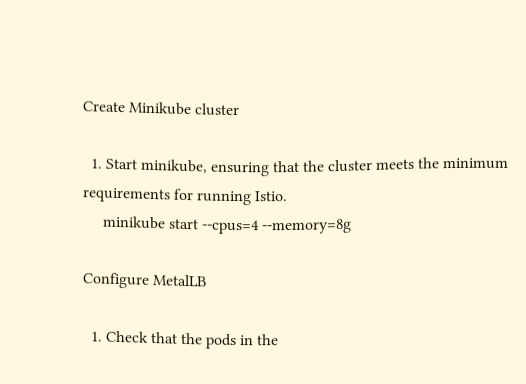Create Minikube cluster

  1. Start minikube, ensuring that the cluster meets the minimum requirements for running Istio.
     minikube start --cpus=4 --memory=8g

Configure MetalLB

  1. Check that the pods in the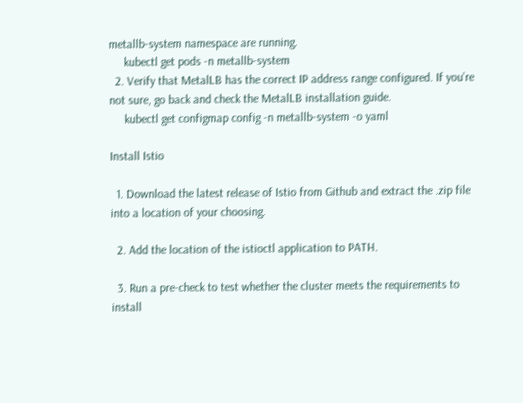metallb-system namespace are running.
     kubectl get pods -n metallb-system
  2. Verify that MetalLB has the correct IP address range configured. If you’re not sure, go back and check the MetalLB installation guide.
     kubectl get configmap config -n metallb-system -o yaml

Install Istio

  1. Download the latest release of Istio from Github and extract the .zip file into a location of your choosing.

  2. Add the location of the istioctl application to PATH.

  3. Run a pre-check to test whether the cluster meets the requirements to install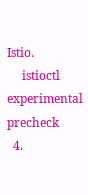Istio.
     istioctl experimental precheck
  4.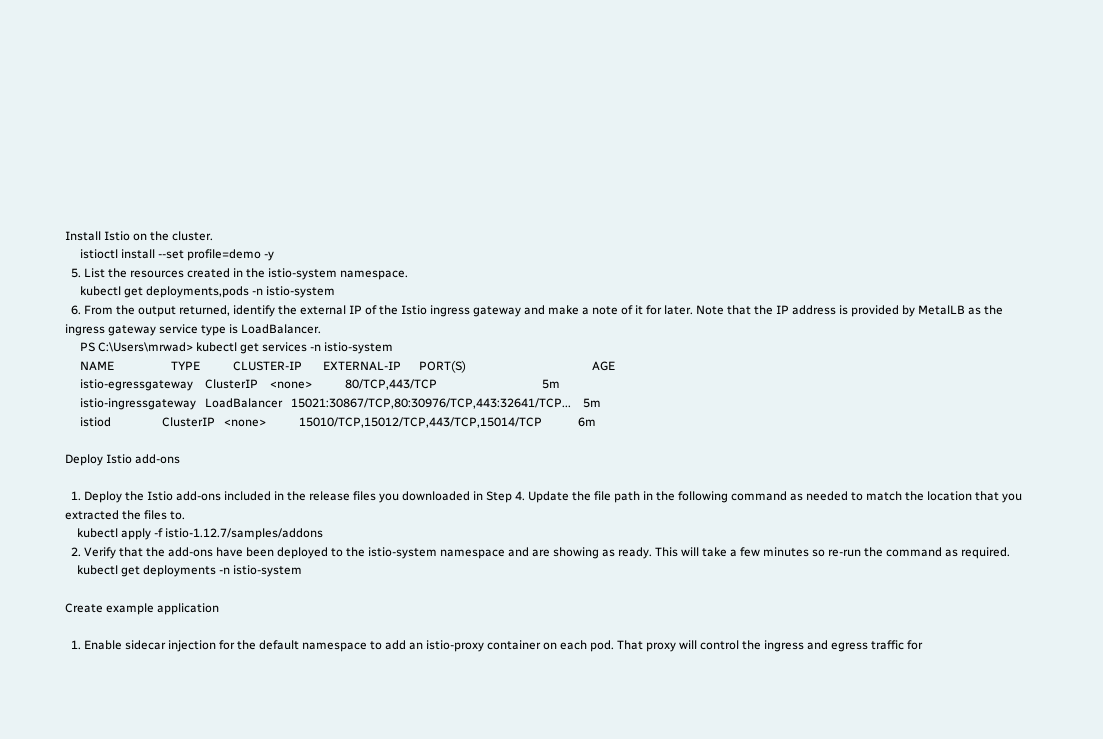Install Istio on the cluster.
     istioctl install --set profile=demo -y
  5. List the resources created in the istio-system namespace.
     kubectl get deployments,pods -n istio-system
  6. From the output returned, identify the external IP of the Istio ingress gateway and make a note of it for later. Note that the IP address is provided by MetalLB as the ingress gateway service type is LoadBalancer.
     PS C:\Users\mrwad> kubectl get services -n istio-system
     NAME                   TYPE           CLUSTER-IP       EXTERNAL-IP      PORT(S)                                          AGE
     istio-egressgateway    ClusterIP    <none>           80/TCP,443/TCP                                   5m
     istio-ingressgateway   LoadBalancer   15021:30867/TCP,80:30976/TCP,443:32641/TCP...    5m
     istiod                 ClusterIP   <none>           15010/TCP,15012/TCP,443/TCP,15014/TCP            6m

Deploy Istio add-ons

  1. Deploy the Istio add-ons included in the release files you downloaded in Step 4. Update the file path in the following command as needed to match the location that you extracted the files to.
    kubectl apply -f istio-1.12.7/samples/addons
  2. Verify that the add-ons have been deployed to the istio-system namespace and are showing as ready. This will take a few minutes so re-run the command as required.
    kubectl get deployments -n istio-system

Create example application

  1. Enable sidecar injection for the default namespace to add an istio-proxy container on each pod. That proxy will control the ingress and egress traffic for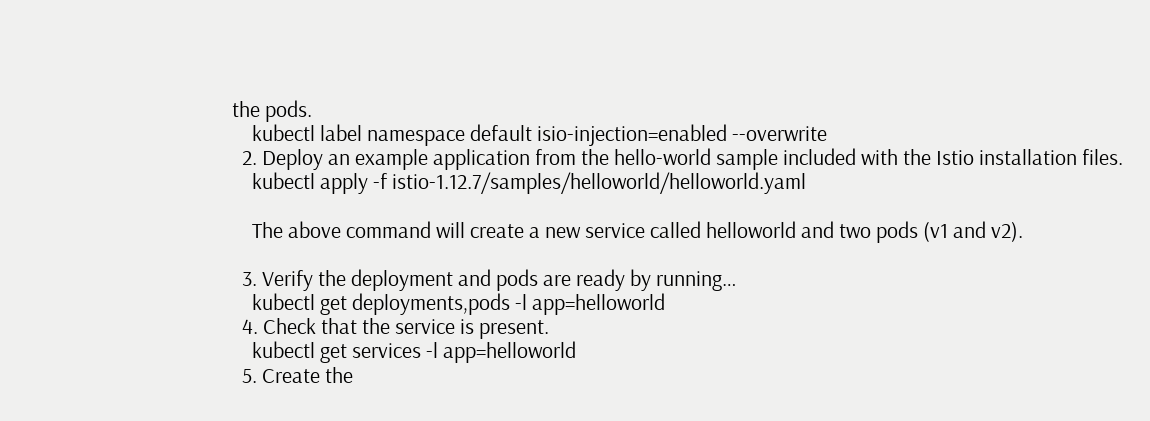the pods.
    kubectl label namespace default isio-injection=enabled --overwrite
  2. Deploy an example application from the hello-world sample included with the Istio installation files.
    kubectl apply -f istio-1.12.7/samples/helloworld/helloworld.yaml

    The above command will create a new service called helloworld and two pods (v1 and v2).

  3. Verify the deployment and pods are ready by running…
    kubectl get deployments,pods -l app=helloworld
  4. Check that the service is present.
    kubectl get services -l app=helloworld
  5. Create the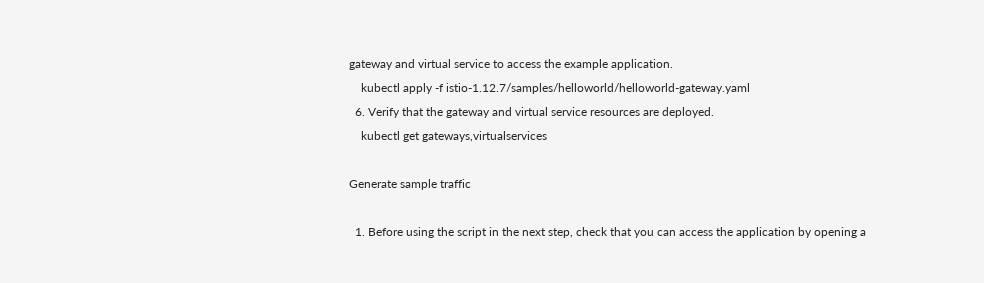gateway and virtual service to access the example application.
    kubectl apply -f istio-1.12.7/samples/helloworld/helloworld-gateway.yaml
  6. Verify that the gateway and virtual service resources are deployed.
    kubectl get gateways,virtualservices

Generate sample traffic

  1. Before using the script in the next step, check that you can access the application by opening a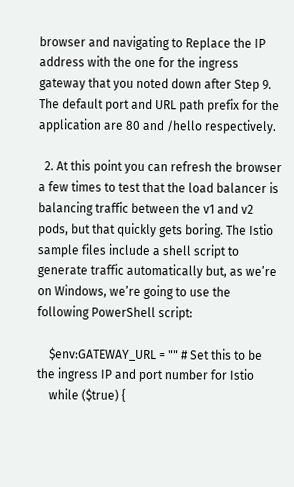browser and navigating to Replace the IP address with the one for the ingress gateway that you noted down after Step 9. The default port and URL path prefix for the application are 80 and /hello respectively.

  2. At this point you can refresh the browser a few times to test that the load balancer is balancing traffic between the v1 and v2 pods, but that quickly gets boring. The Istio sample files include a shell script to generate traffic automatically but, as we’re on Windows, we’re going to use the following PowerShell script:

    $env:GATEWAY_URL = "" # Set this to be the ingress IP and port number for Istio
    while ($true) {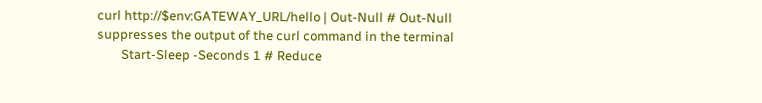curl http://$env:GATEWAY_URL/hello | Out-Null # Out-Null suppresses the output of the curl command in the terminal
        Start-Sleep -Seconds 1 # Reduce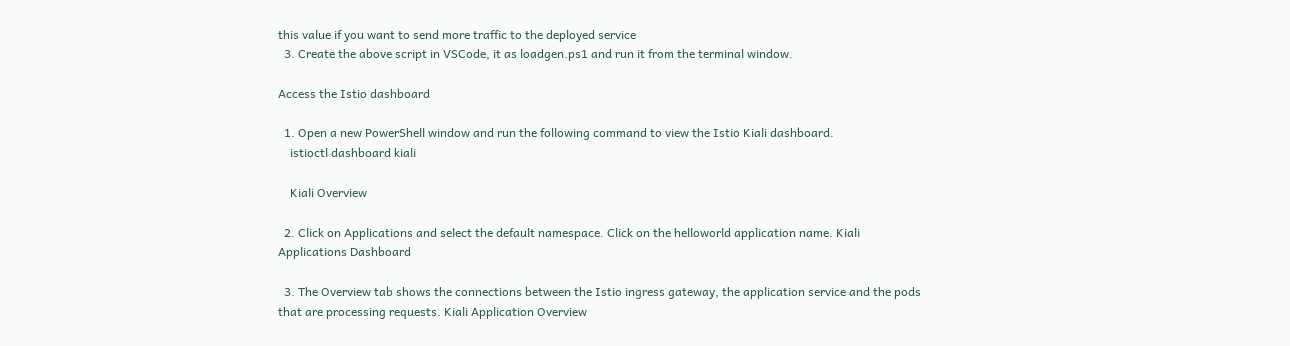this value if you want to send more traffic to the deployed service
  3. Create the above script in VSCode, it as loadgen.ps1 and run it from the terminal window.

Access the Istio dashboard

  1. Open a new PowerShell window and run the following command to view the Istio Kiali dashboard.
    istioctl dashboard kiali

    Kiali Overview

  2. Click on Applications and select the default namespace. Click on the helloworld application name. Kiali Applications Dashboard

  3. The Overview tab shows the connections between the Istio ingress gateway, the application service and the pods that are processing requests. Kiali Application Overview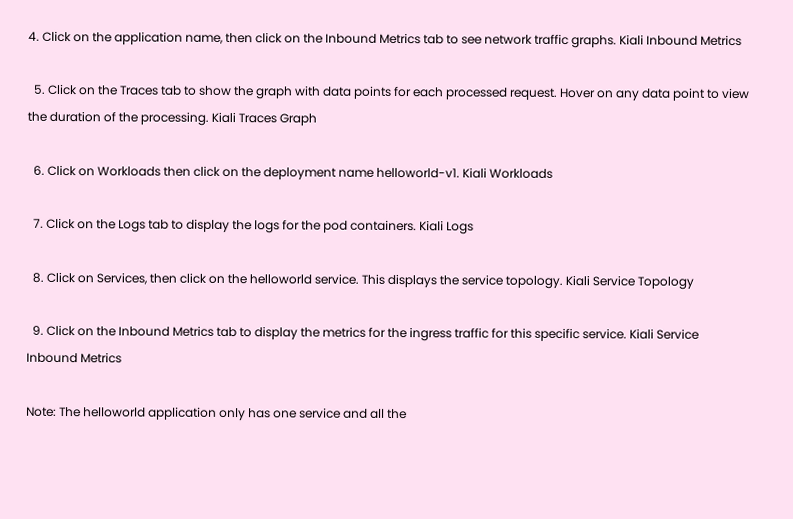4. Click on the application name, then click on the Inbound Metrics tab to see network traffic graphs. Kiali Inbound Metrics

  5. Click on the Traces tab to show the graph with data points for each processed request. Hover on any data point to view the duration of the processing. Kiali Traces Graph

  6. Click on Workloads then click on the deployment name helloworld-v1. Kiali Workloads

  7. Click on the Logs tab to display the logs for the pod containers. Kiali Logs

  8. Click on Services, then click on the helloworld service. This displays the service topology. Kiali Service Topology

  9. Click on the Inbound Metrics tab to display the metrics for the ingress traffic for this specific service. Kiali Service Inbound Metrics

Note: The helloworld application only has one service and all the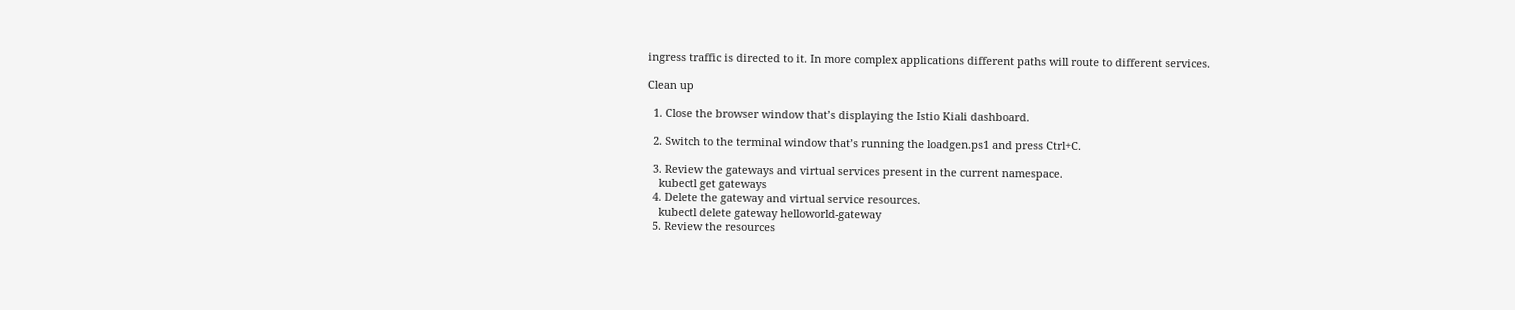ingress traffic is directed to it. In more complex applications different paths will route to different services.

Clean up

  1. Close the browser window that’s displaying the Istio Kiali dashboard.

  2. Switch to the terminal window that’s running the loadgen.ps1 and press Ctrl+C.

  3. Review the gateways and virtual services present in the current namespace.
    kubectl get gateways
  4. Delete the gateway and virtual service resources.
    kubectl delete gateway helloworld-gateway
  5. Review the resources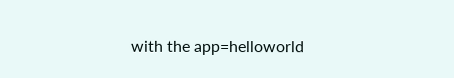with the app=helloworld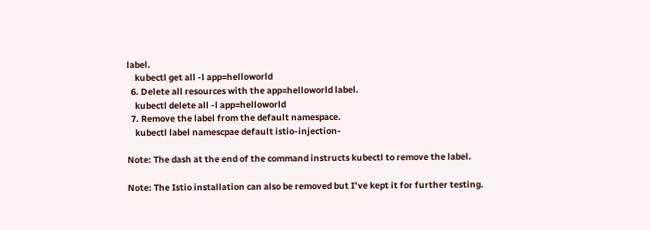label.
    kubectl get all -l app=helloworld
  6. Delete all resources with the app=helloworld label.
    kubectl delete all -l app=helloworld
  7. Remove the label from the default namespace.
    kubectl label namescpae default istio-injection-

Note: The dash at the end of the command instructs kubectl to remove the label.

Note: The Istio installation can also be removed but I’ve kept it for further testing.